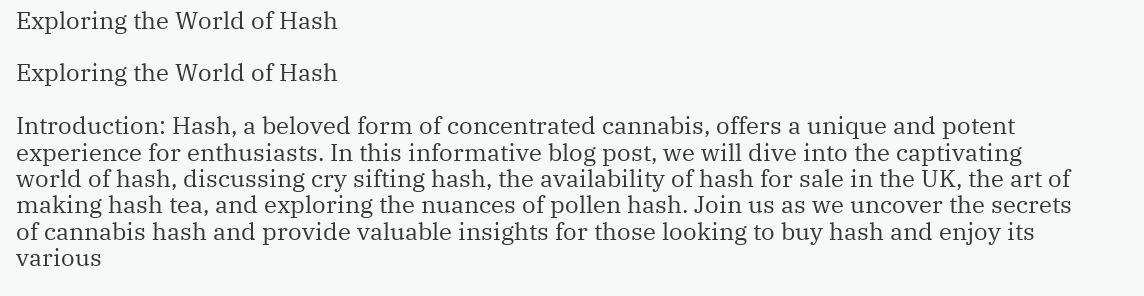Exploring the World of Hash

Exploring the World of Hash

Introduction: Hash, a beloved form of concentrated cannabis, offers a unique and potent experience for enthusiasts. In this informative blog post, we will dive into the captivating world of hash, discussing cry sifting hash, the availability of hash for sale in the UK, the art of making hash tea, and exploring the nuances of pollen hash. Join us as we uncover the secrets of cannabis hash and provide valuable insights for those looking to buy hash and enjoy its various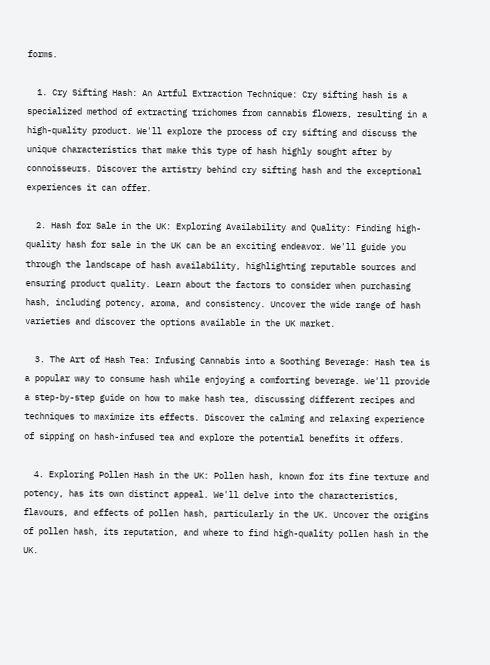forms.

  1. Cry Sifting Hash: An Artful Extraction Technique: Cry sifting hash is a specialized method of extracting trichomes from cannabis flowers, resulting in a high-quality product. We'll explore the process of cry sifting and discuss the unique characteristics that make this type of hash highly sought after by connoisseurs. Discover the artistry behind cry sifting hash and the exceptional experiences it can offer.

  2. Hash for Sale in the UK: Exploring Availability and Quality: Finding high-quality hash for sale in the UK can be an exciting endeavor. We'll guide you through the landscape of hash availability, highlighting reputable sources and ensuring product quality. Learn about the factors to consider when purchasing hash, including potency, aroma, and consistency. Uncover the wide range of hash varieties and discover the options available in the UK market.

  3. The Art of Hash Tea: Infusing Cannabis into a Soothing Beverage: Hash tea is a popular way to consume hash while enjoying a comforting beverage. We'll provide a step-by-step guide on how to make hash tea, discussing different recipes and techniques to maximize its effects. Discover the calming and relaxing experience of sipping on hash-infused tea and explore the potential benefits it offers.

  4. Exploring Pollen Hash in the UK: Pollen hash, known for its fine texture and potency, has its own distinct appeal. We'll delve into the characteristics, flavours, and effects of pollen hash, particularly in the UK. Uncover the origins of pollen hash, its reputation, and where to find high-quality pollen hash in the UK.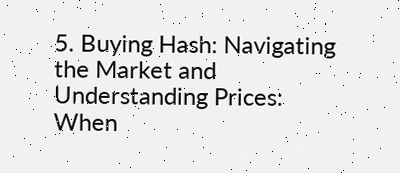5. Buying Hash: Navigating the Market and Understanding Prices: When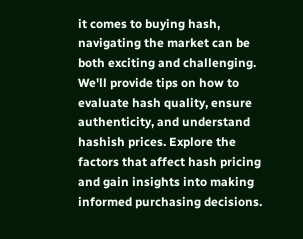it comes to buying hash, navigating the market can be both exciting and challenging. We'll provide tips on how to evaluate hash quality, ensure authenticity, and understand hashish prices. Explore the factors that affect hash pricing and gain insights into making informed purchasing decisions.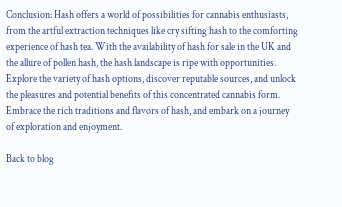Conclusion: Hash offers a world of possibilities for cannabis enthusiasts, from the artful extraction techniques like cry sifting hash to the comforting experience of hash tea. With the availability of hash for sale in the UK and the allure of pollen hash, the hash landscape is ripe with opportunities. Explore the variety of hash options, discover reputable sources, and unlock the pleasures and potential benefits of this concentrated cannabis form. Embrace the rich traditions and flavors of hash, and embark on a journey of exploration and enjoyment.

Back to blog